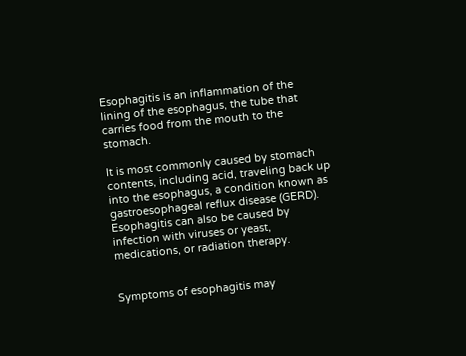Esophagitis is an inflammation of the lining of the esophagus, the tube that carries food from the mouth to the stomach.

It is most commonly caused by stomach contents, including acid, traveling back up into the esophagus, a condition known as gastroesophageal reflux disease (GERD). Esophagitis can also be caused by infection with viruses or yeast, medications, or radiation therapy.


Symptoms of esophagitis may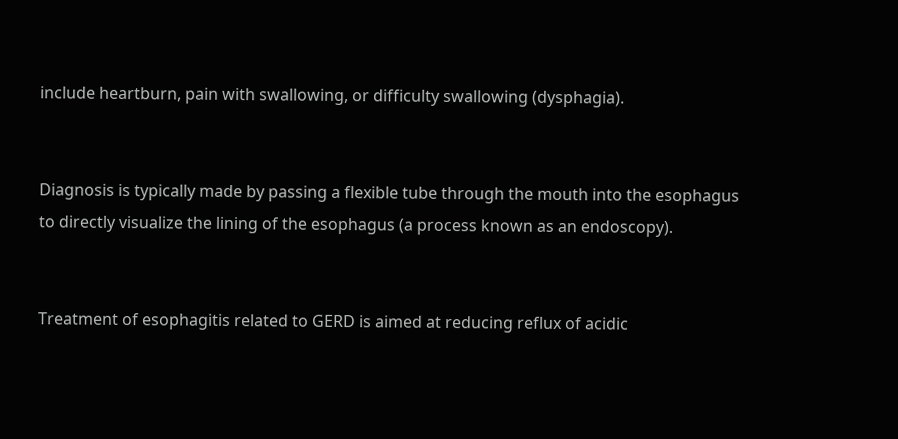include heartburn, pain with swallowing, or difficulty swallowing (dysphagia).


Diagnosis is typically made by passing a flexible tube through the mouth into the esophagus to directly visualize the lining of the esophagus (a process known as an endoscopy).


Treatment of esophagitis related to GERD is aimed at reducing reflux of acidic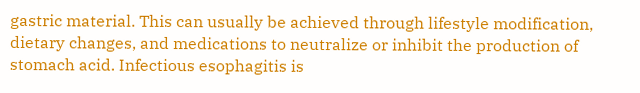gastric material. This can usually be achieved through lifestyle modification, dietary changes, and medications to neutralize or inhibit the production of stomach acid. Infectious esophagitis is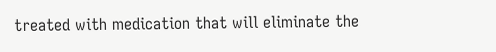treated with medication that will eliminate the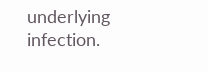underlying infection.